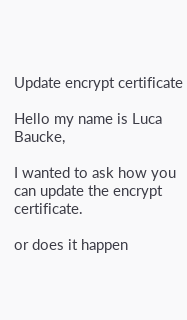Update encrypt certificate

Hello my name is Luca Baucke,

I wanted to ask how you can update the encrypt certificate.

or does it happen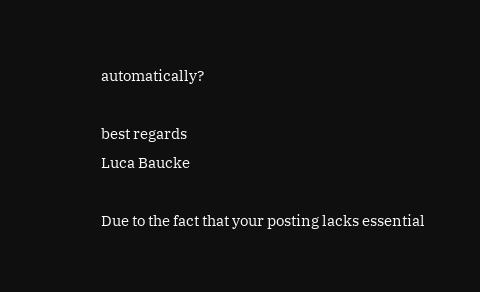automatically?

best regards
Luca Baucke

Due to the fact that your posting lacks essential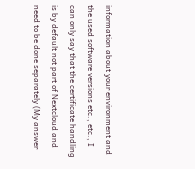information about your environment and the used software versions etc., etc., I can only say that the certificate handling is by default not part of Nextcloud and need to be done separately (My answer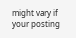might vary if your posting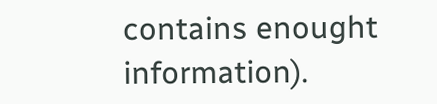contains enought information).